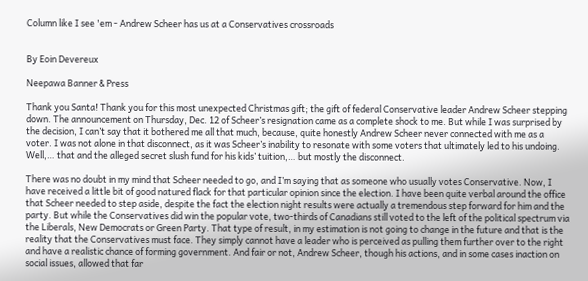Column like I see 'em - Andrew Scheer has us at a Conservatives crossroads


By Eoin Devereux

Neepawa Banner & Press

Thank you Santa! Thank you for this most unexpected Christmas gift; the gift of federal Conservative leader Andrew Scheer stepping down. The announcement on Thursday, Dec. 12 of Scheer’s resignation came as a complete shock to me. But while I was surprised by the decision, I can’t say that it bothered me all that much, because, quite honestly Andrew Scheer never connected with me as a voter. I was not alone in that disconnect, as it was Scheer’s inability to resonate with some voters that ultimately led to his undoing. Well,… that and the alleged secret slush fund for his kids’ tuition,… but mostly the disconnect.

There was no doubt in my mind that Scheer needed to go, and I’m saying that as someone who usually votes Conservative. Now, I have received a little bit of good natured flack for that particular opinion since the election. I have been quite verbal around the office that Scheer needed to step aside, despite the fact the election night results were actually a tremendous step forward for him and the party. But while the Conservatives did win the popular vote, two-thirds of Canadians still voted to the left of the political spectrum via the Liberals, New Democrats or Green Party. That type of result, in my estimation is not going to change in the future and that is the reality that the Conservatives must face. They simply cannot have a leader who is perceived as pulling them further over to the right and have a realistic chance of forming government. And fair or not, Andrew Scheer, though his actions, and in some cases inaction on social issues, allowed that far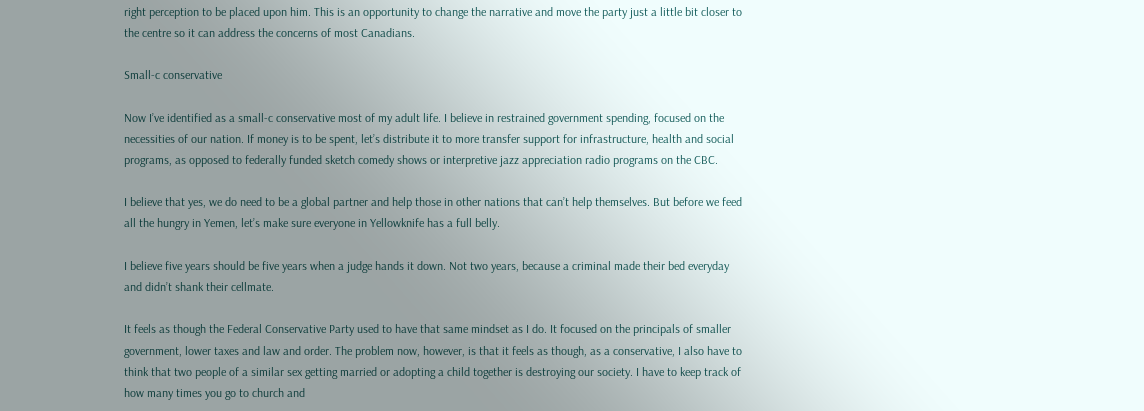right perception to be placed upon him. This is an opportunity to change the narrative and move the party just a little bit closer to the centre so it can address the concerns of most Canadians.

Small-c conservative

Now I’ve identified as a small-c conservative most of my adult life. I believe in restrained government spending, focused on the necessities of our nation. If money is to be spent, let’s distribute it to more transfer support for infrastructure, health and social programs, as opposed to federally funded sketch comedy shows or interpretive jazz appreciation radio programs on the CBC.

I believe that yes, we do need to be a global partner and help those in other nations that can’t help themselves. But before we feed all the hungry in Yemen, let’s make sure everyone in Yellowknife has a full belly.

I believe five years should be five years when a judge hands it down. Not two years, because a criminal made their bed everyday and didn’t shank their cellmate.

It feels as though the Federal Conservative Party used to have that same mindset as I do. It focused on the principals of smaller government, lower taxes and law and order. The problem now, however, is that it feels as though, as a conservative, I also have to think that two people of a similar sex getting married or adopting a child together is destroying our society. I have to keep track of how many times you go to church and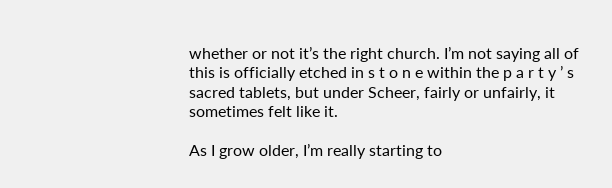whether or not it’s the right church. I’m not saying all of this is officially etched in s t o n e within the p a r t y ’ s sacred tablets, but under Scheer, fairly or unfairly, it sometimes felt like it.

As I grow older, I’m really starting to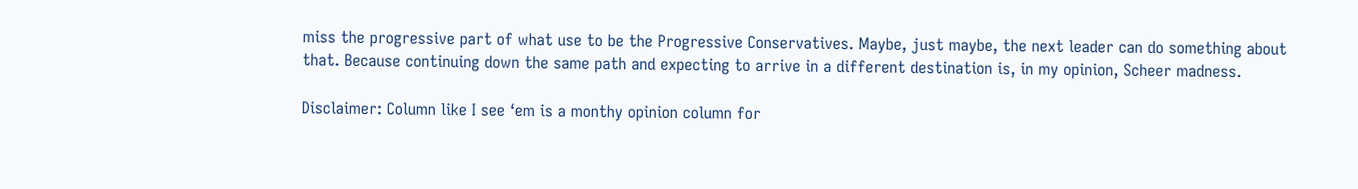miss the progressive part of what use to be the Progressive Conservatives. Maybe, just maybe, the next leader can do something about that. Because continuing down the same path and expecting to arrive in a different destination is, in my opinion, Scheer madness.

Disclaimer: Column like I see ‘em is a monthy opinion column for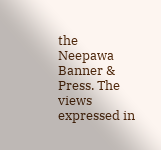the Neepawa Banner & Press. The views expressed in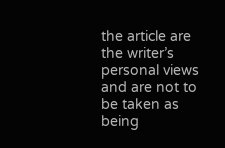the article are the writer’s personal views and are not to be taken as being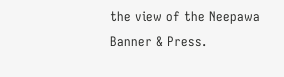the view of the Neepawa Banner & Press.